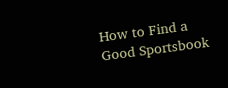How to Find a Good Sportsbook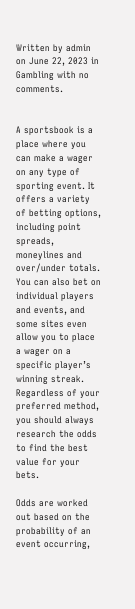Written by admin on June 22, 2023 in Gambling with no comments.


A sportsbook is a place where you can make a wager on any type of sporting event. It offers a variety of betting options, including point spreads, moneylines and over/under totals. You can also bet on individual players and events, and some sites even allow you to place a wager on a specific player’s winning streak. Regardless of your preferred method, you should always research the odds to find the best value for your bets.

Odds are worked out based on the probability of an event occurring,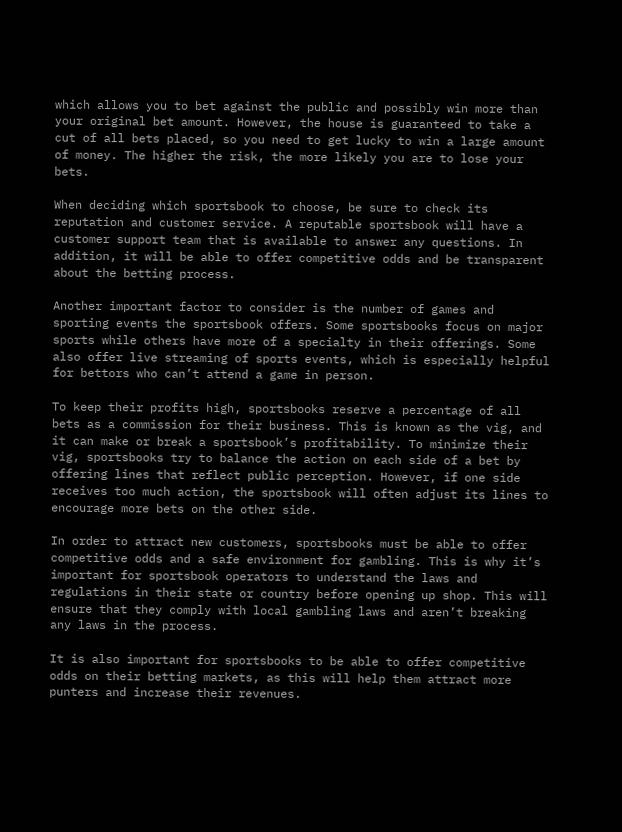which allows you to bet against the public and possibly win more than your original bet amount. However, the house is guaranteed to take a cut of all bets placed, so you need to get lucky to win a large amount of money. The higher the risk, the more likely you are to lose your bets.

When deciding which sportsbook to choose, be sure to check its reputation and customer service. A reputable sportsbook will have a customer support team that is available to answer any questions. In addition, it will be able to offer competitive odds and be transparent about the betting process.

Another important factor to consider is the number of games and sporting events the sportsbook offers. Some sportsbooks focus on major sports while others have more of a specialty in their offerings. Some also offer live streaming of sports events, which is especially helpful for bettors who can’t attend a game in person.

To keep their profits high, sportsbooks reserve a percentage of all bets as a commission for their business. This is known as the vig, and it can make or break a sportsbook’s profitability. To minimize their vig, sportsbooks try to balance the action on each side of a bet by offering lines that reflect public perception. However, if one side receives too much action, the sportsbook will often adjust its lines to encourage more bets on the other side.

In order to attract new customers, sportsbooks must be able to offer competitive odds and a safe environment for gambling. This is why it’s important for sportsbook operators to understand the laws and regulations in their state or country before opening up shop. This will ensure that they comply with local gambling laws and aren’t breaking any laws in the process.

It is also important for sportsbooks to be able to offer competitive odds on their betting markets, as this will help them attract more punters and increase their revenues.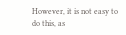However, it is not easy to do this, as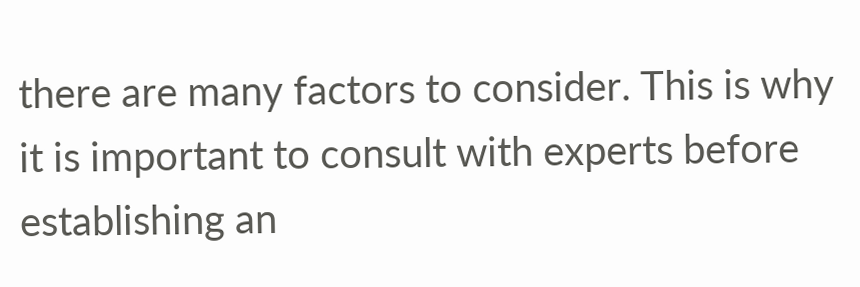there are many factors to consider. This is why it is important to consult with experts before establishing an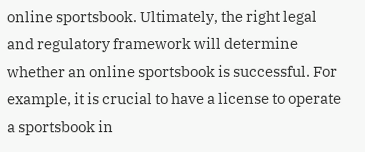online sportsbook. Ultimately, the right legal and regulatory framework will determine whether an online sportsbook is successful. For example, it is crucial to have a license to operate a sportsbook in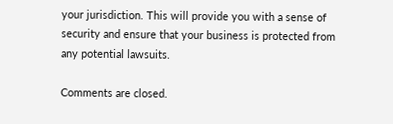your jurisdiction. This will provide you with a sense of security and ensure that your business is protected from any potential lawsuits.

Comments are closed.